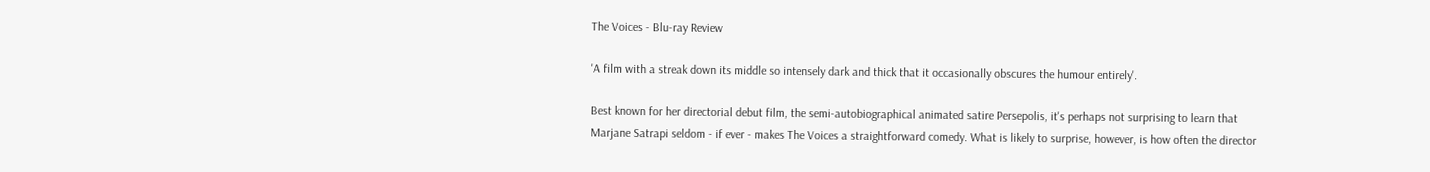The Voices - Blu-ray Review

'A film with a streak down its middle so intensely dark and thick that it occasionally obscures the humour entirely'.

Best known for her directorial debut film, the semi-autobiographical animated satire Persepolis, it's perhaps not surprising to learn that Marjane Satrapi seldom - if ever - makes The Voices a straightforward comedy. What is likely to surprise, however, is how often the director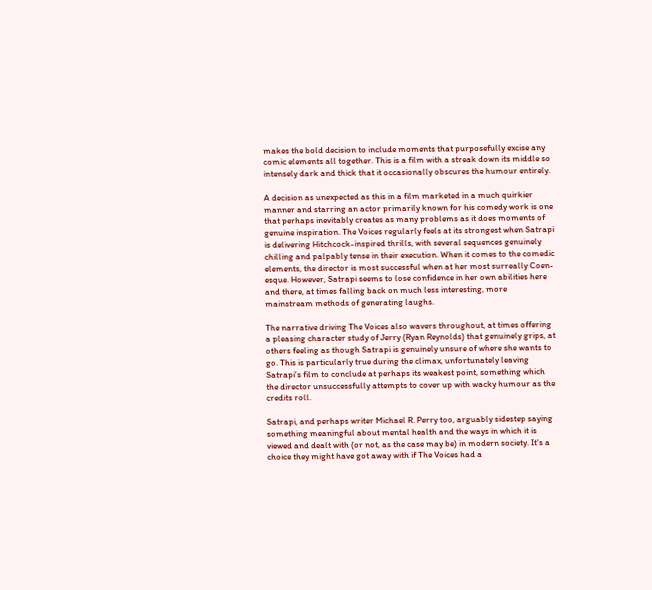makes the bold decision to include moments that purposefully excise any comic elements all together. This is a film with a streak down its middle so intensely dark and thick that it occasionally obscures the humour entirely.

A decision as unexpected as this in a film marketed in a much quirkier manner and starring an actor primarily known for his comedy work is one that perhaps inevitably creates as many problems as it does moments of genuine inspiration. The Voices regularly feels at its strongest when Satrapi is delivering Hitchcock-inspired thrills, with several sequences genuinely chilling and palpably tense in their execution. When it comes to the comedic elements, the director is most successful when at her most surreally Coen-esque. However, Satrapi seems to lose confidence in her own abilities here and there, at times falling back on much less interesting, more mainstream methods of generating laughs.

The narrative driving The Voices also wavers throughout, at times offering a pleasing character study of Jerry (Ryan Reynolds) that genuinely grips, at others feeling as though Satrapi is genuinely unsure of where she wants to go. This is particularly true during the climax, unfortunately leaving Satrapi's film to conclude at perhaps its weakest point, something which the director unsuccessfully attempts to cover up with wacky humour as the credits roll.

Satrapi, and perhaps writer Michael R. Perry too, arguably sidestep saying something meaningful about mental health and the ways in which it is viewed and dealt with (or not, as the case may be) in modern society. It's a choice they might have got away with if The Voices had a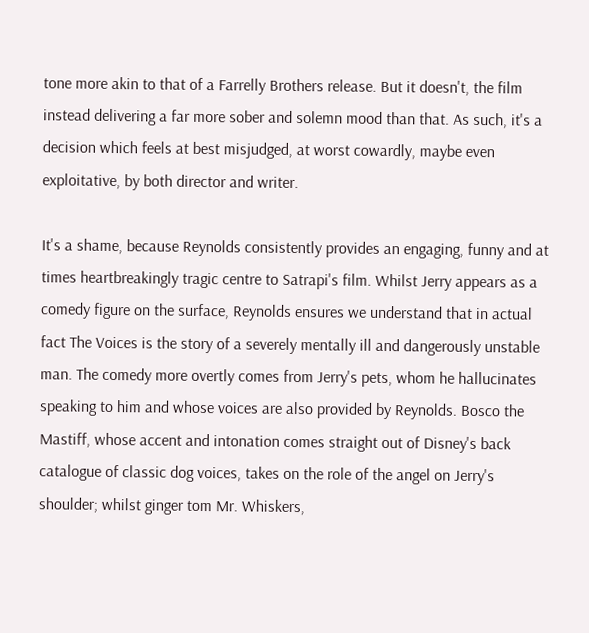tone more akin to that of a Farrelly Brothers release. But it doesn't, the film instead delivering a far more sober and solemn mood than that. As such, it's a decision which feels at best misjudged, at worst cowardly, maybe even exploitative, by both director and writer.

It's a shame, because Reynolds consistently provides an engaging, funny and at times heartbreakingly tragic centre to Satrapi's film. Whilst Jerry appears as a comedy figure on the surface, Reynolds ensures we understand that in actual fact The Voices is the story of a severely mentally ill and dangerously unstable man. The comedy more overtly comes from Jerry's pets, whom he hallucinates speaking to him and whose voices are also provided by Reynolds. Bosco the Mastiff, whose accent and intonation comes straight out of Disney's back catalogue of classic dog voices, takes on the role of the angel on Jerry's shoulder; whilst ginger tom Mr. Whiskers,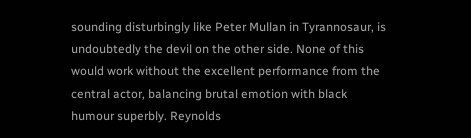sounding disturbingly like Peter Mullan in Tyrannosaur, is undoubtedly the devil on the other side. None of this would work without the excellent performance from the central actor, balancing brutal emotion with black humour superbly. Reynolds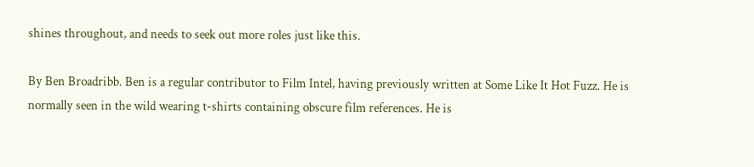shines throughout, and needs to seek out more roles just like this.

By Ben Broadribb. Ben is a regular contributor to Film Intel, having previously written at Some Like It Hot Fuzz. He is normally seen in the wild wearing t-shirts containing obscure film references. He is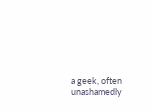a geek, often unashamedly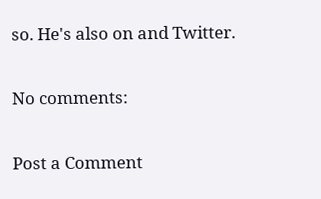so. He's also on and Twitter.

No comments:

Post a Comment